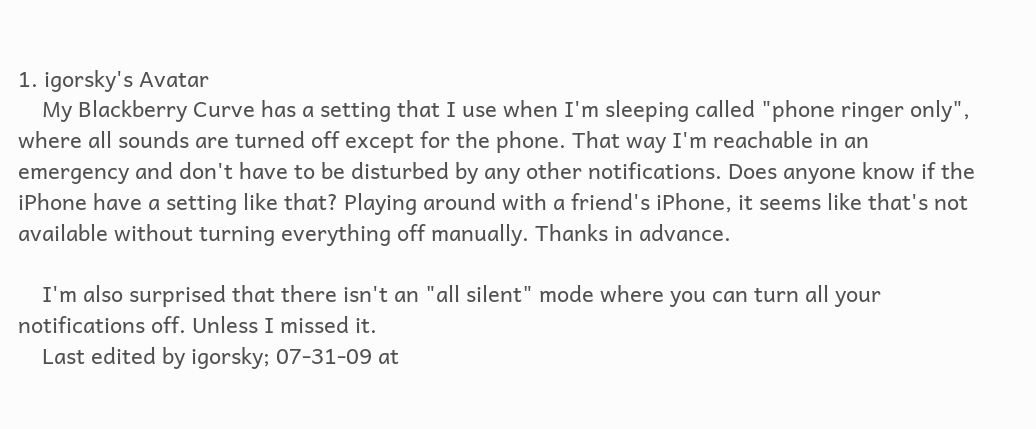1. igorsky's Avatar
    My Blackberry Curve has a setting that I use when I'm sleeping called "phone ringer only", where all sounds are turned off except for the phone. That way I'm reachable in an emergency and don't have to be disturbed by any other notifications. Does anyone know if the iPhone have a setting like that? Playing around with a friend's iPhone, it seems like that's not available without turning everything off manually. Thanks in advance.

    I'm also surprised that there isn't an "all silent" mode where you can turn all your notifications off. Unless I missed it.
    Last edited by igorsky; 07-31-09 at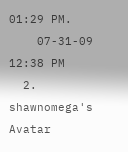01:29 PM.
    07-31-09 12:38 PM
  2. shawnomega's Avatar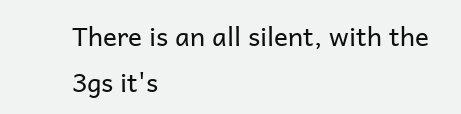There is an all silent, with the 3gs it's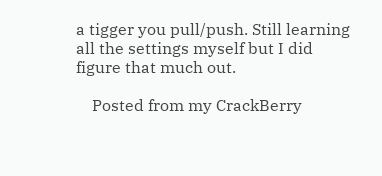a tigger you pull/push. Still learning all the settings myself but I did figure that much out.

    Posted from my CrackBerry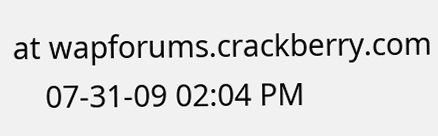at wapforums.crackberry.com
    07-31-09 02:04 PM